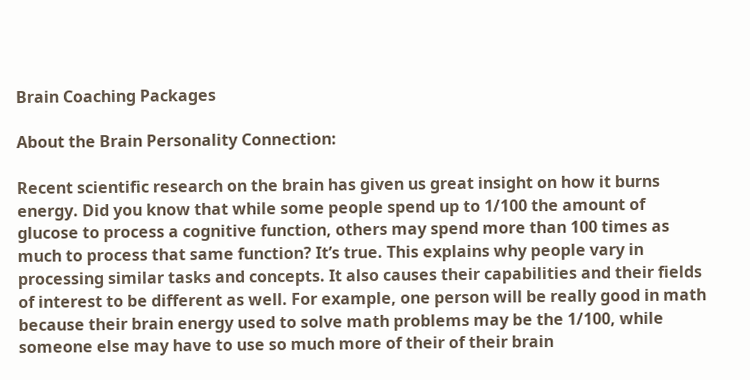Brain Coaching Packages

About the Brain Personality Connection:

Recent scientific research on the brain has given us great insight on how it burns energy. Did you know that while some people spend up to 1/100 the amount of glucose to process a cognitive function, others may spend more than 100 times as much to process that same function? It’s true. This explains why people vary in processing similar tasks and concepts. It also causes their capabilities and their fields of interest to be different as well. For example, one person will be really good in math because their brain energy used to solve math problems may be the 1/100, while someone else may have to use so much more of their of their brain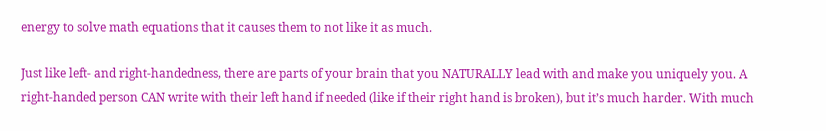energy to solve math equations that it causes them to not like it as much.

Just like left- and right-handedness, there are parts of your brain that you NATURALLY lead with and make you uniquely you. A right-handed person CAN write with their left hand if needed (like if their right hand is broken), but it’s much harder. With much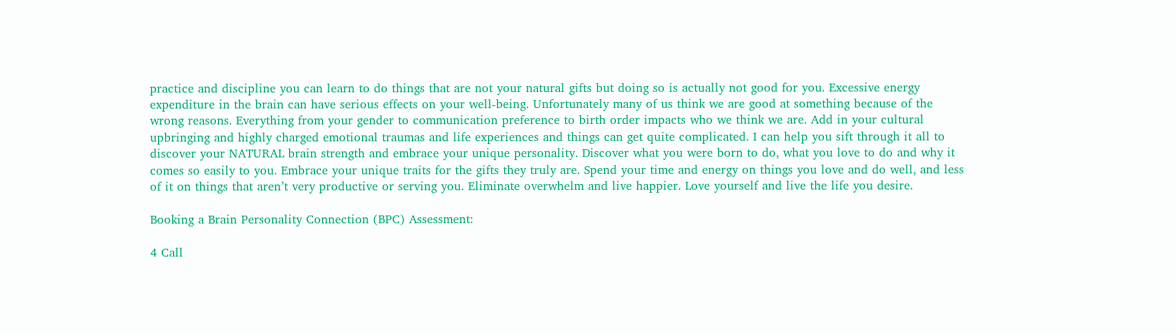practice and discipline you can learn to do things that are not your natural gifts but doing so is actually not good for you. Excessive energy expenditure in the brain can have serious effects on your well-being. Unfortunately many of us think we are good at something because of the wrong reasons. Everything from your gender to communication preference to birth order impacts who we think we are. Add in your cultural upbringing and highly charged emotional traumas and life experiences and things can get quite complicated. I can help you sift through it all to discover your NATURAL brain strength and embrace your unique personality. Discover what you were born to do, what you love to do and why it comes so easily to you. Embrace your unique traits for the gifts they truly are. Spend your time and energy on things you love and do well, and less of it on things that aren’t very productive or serving you. Eliminate overwhelm and live happier. Love yourself and live the life you desire.

Booking a Brain Personality Connection (BPC) Assessment:

4 Call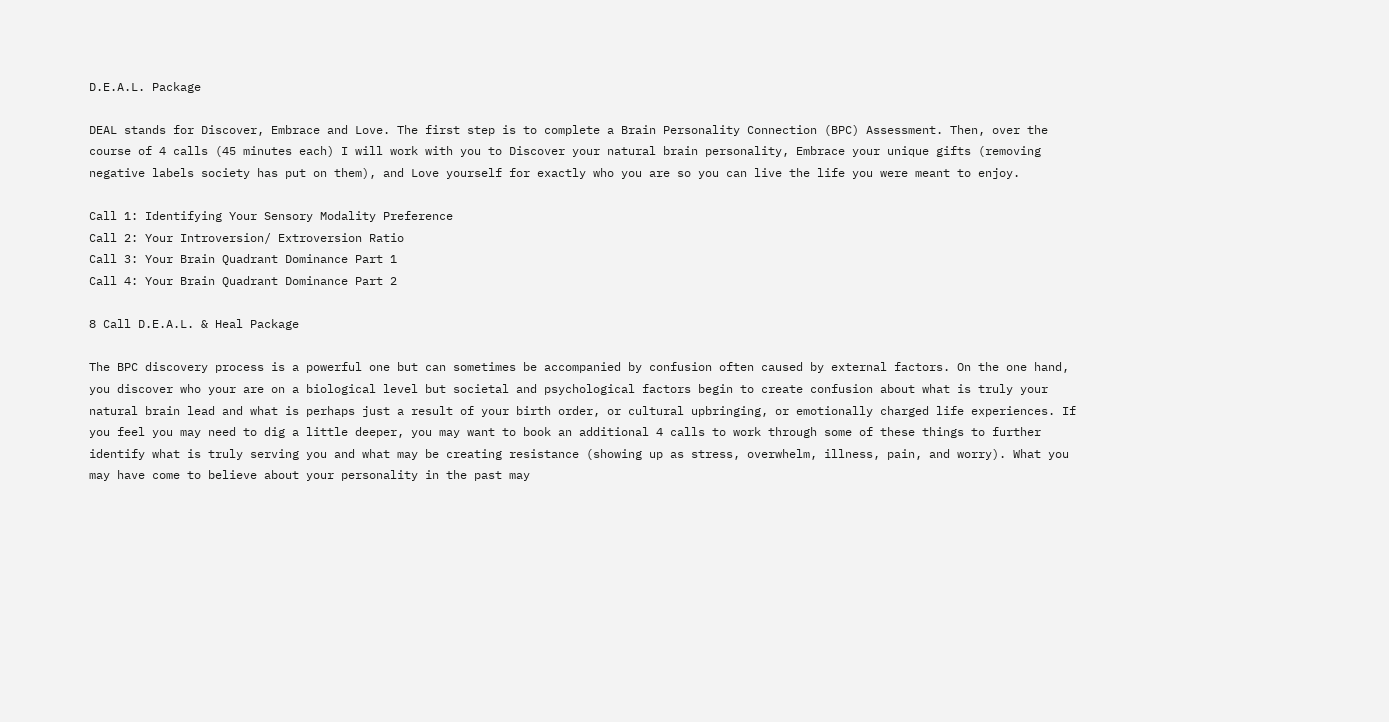D.E.A.L. Package

DEAL stands for Discover, Embrace and Love. The first step is to complete a Brain Personality Connection (BPC) Assessment. Then, over the course of 4 calls (45 minutes each) I will work with you to Discover your natural brain personality, Embrace your unique gifts (removing negative labels society has put on them), and Love yourself for exactly who you are so you can live the life you were meant to enjoy.

Call 1: Identifying Your Sensory Modality Preference
Call 2: Your Introversion/ Extroversion Ratio
Call 3: Your Brain Quadrant Dominance Part 1
Call 4: Your Brain Quadrant Dominance Part 2

8 Call D.E.A.L. & Heal Package

The BPC discovery process is a powerful one but can sometimes be accompanied by confusion often caused by external factors. On the one hand, you discover who your are on a biological level but societal and psychological factors begin to create confusion about what is truly your natural brain lead and what is perhaps just a result of your birth order, or cultural upbringing, or emotionally charged life experiences. If you feel you may need to dig a little deeper, you may want to book an additional 4 calls to work through some of these things to further identify what is truly serving you and what may be creating resistance (showing up as stress, overwhelm, illness, pain, and worry). What you may have come to believe about your personality in the past may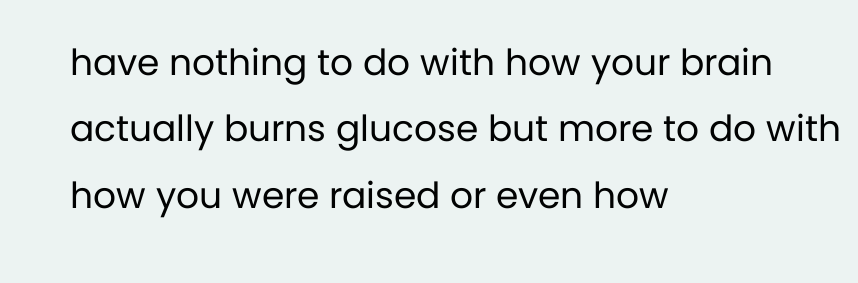have nothing to do with how your brain actually burns glucose but more to do with how you were raised or even how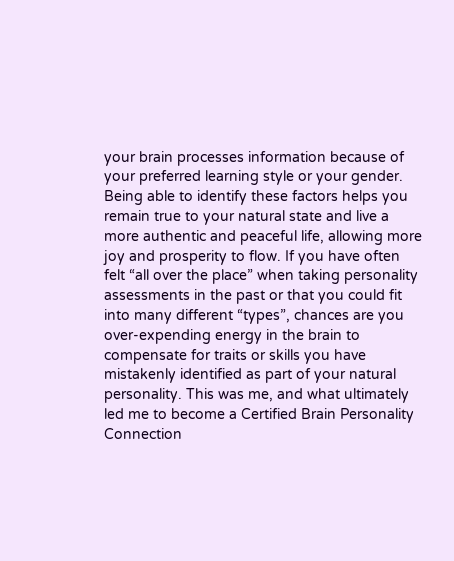your brain processes information because of your preferred learning style or your gender. Being able to identify these factors helps you remain true to your natural state and live a more authentic and peaceful life, allowing more joy and prosperity to flow. If you have often felt “all over the place” when taking personality assessments in the past or that you could fit into many different “types”, chances are you over-expending energy in the brain to compensate for traits or skills you have mistakenly identified as part of your natural personality. This was me, and what ultimately led me to become a Certified Brain Personality Connection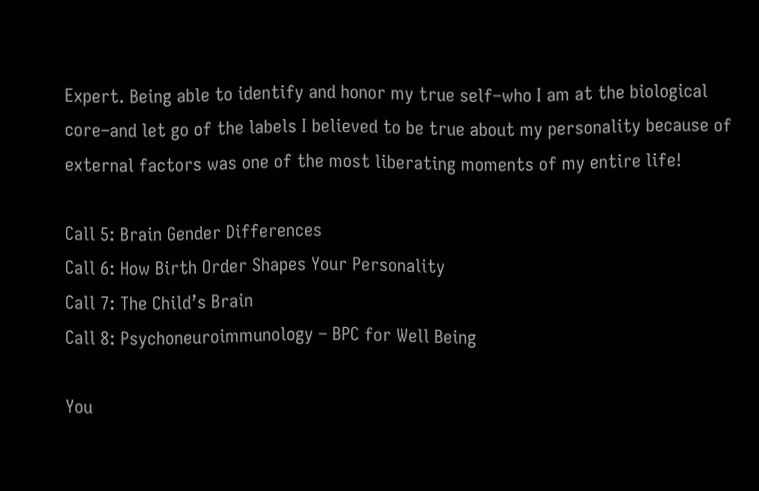Expert. Being able to identify and honor my true self–who I am at the biological core–and let go of the labels I believed to be true about my personality because of external factors was one of the most liberating moments of my entire life!

Call 5: Brain Gender Differences
Call 6: How Birth Order Shapes Your Personality
Call 7: The Child’s Brain
Call 8: Psychoneuroimmunology – BPC for Well Being

You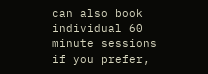can also book individual 60 minute sessions if you prefer,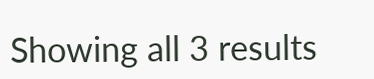Showing all 3 results